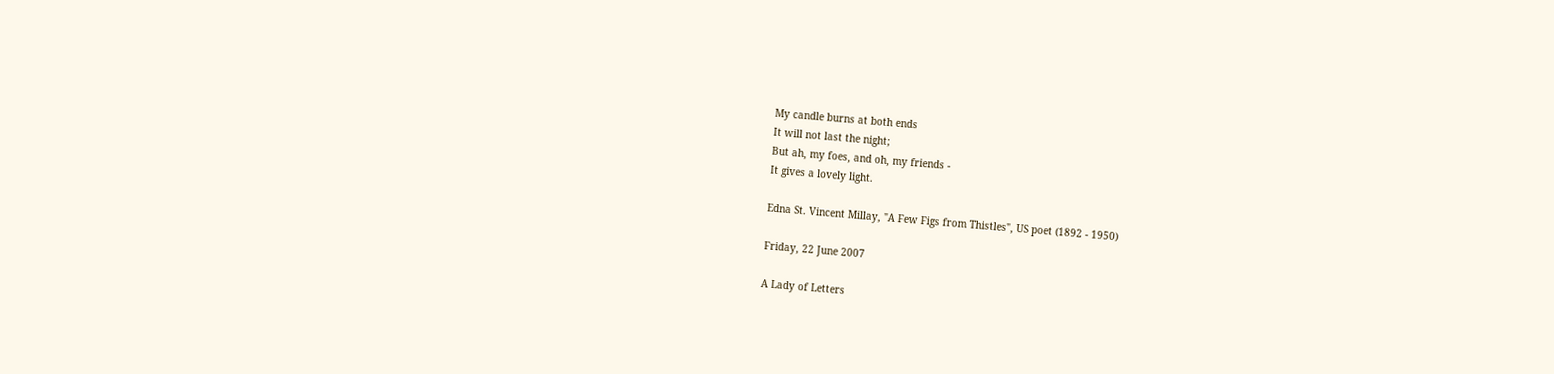My candle burns at both ends
It will not last the night;
But ah, my foes, and oh, my friends -
It gives a lovely light.

Edna St. Vincent Millay, "A Few Figs from Thistles", US poet (1892 - 1950)

Friday, 22 June 2007

A Lady of Letters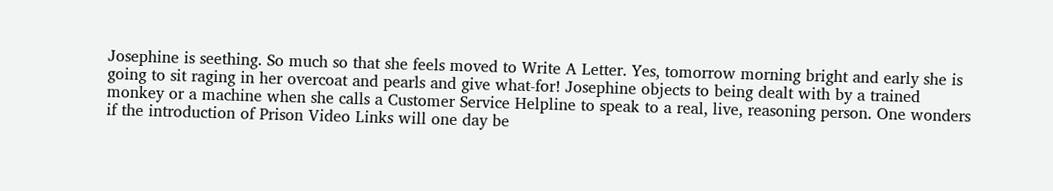Josephine is seething. So much so that she feels moved to Write A Letter. Yes, tomorrow morning bright and early she is going to sit raging in her overcoat and pearls and give what-for! Josephine objects to being dealt with by a trained monkey or a machine when she calls a Customer Service Helpline to speak to a real, live, reasoning person. One wonders if the introduction of Prison Video Links will one day be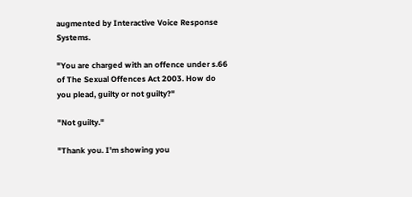augmented by Interactive Voice Response Systems.

"You are charged with an offence under s.66 of The Sexual Offences Act 2003. How do you plead, guilty or not guilty?"

"Not guilty."

"Thank you. I'm showing you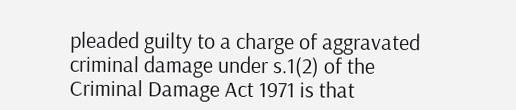pleaded guilty to a charge of aggravated criminal damage under s.1(2) of the Criminal Damage Act 1971 is that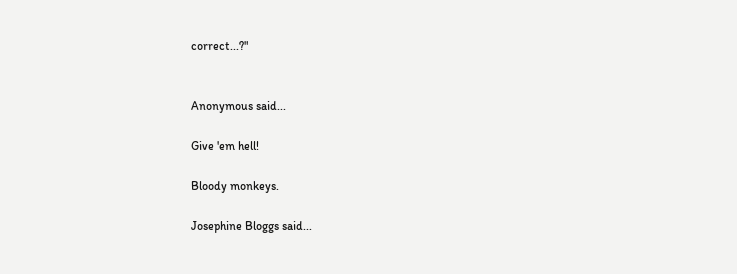correct...?"


Anonymous said...

Give 'em hell!

Bloody monkeys.

Josephine Bloggs said...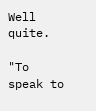Well quite.

"To speak to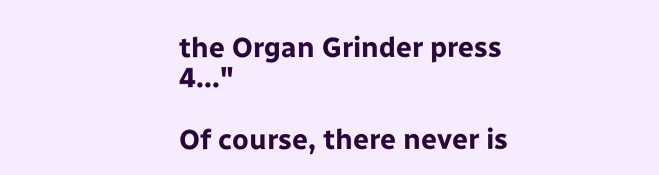the Organ Grinder press 4..."

Of course, there never is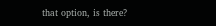that option, is there?